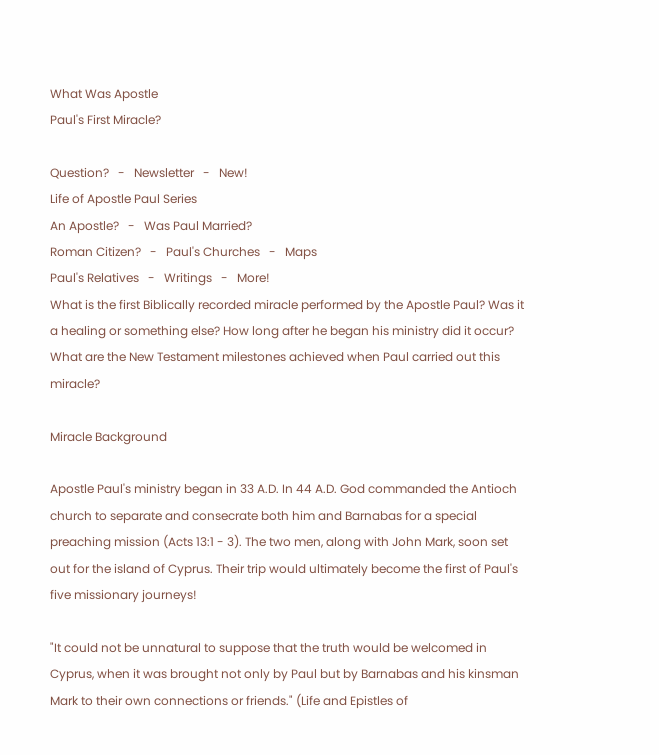What Was Apostle
Paul's First Miracle?

Question?   -   Newsletter   -   New!
Life of Apostle Paul Series
An Apostle?   -   Was Paul Married?
Roman Citizen?   -   Paul's Churches   -   Maps
Paul's Relatives   -   Writings   -   More!
What is the first Biblically recorded miracle performed by the Apostle Paul? Was it a healing or something else? How long after he began his ministry did it occur? What are the New Testament milestones achieved when Paul carried out this miracle?

Miracle Background

Apostle Paul's ministry began in 33 A.D. In 44 A.D. God commanded the Antioch church to separate and consecrate both him and Barnabas for a special preaching mission (Acts 13:1 - 3). The two men, along with John Mark, soon set out for the island of Cyprus. Their trip would ultimately become the first of Paul's five missionary journeys!

"It could not be unnatural to suppose that the truth would be welcomed in Cyprus, when it was brought not only by Paul but by Barnabas and his kinsman Mark to their own connections or friends." (Life and Epistles of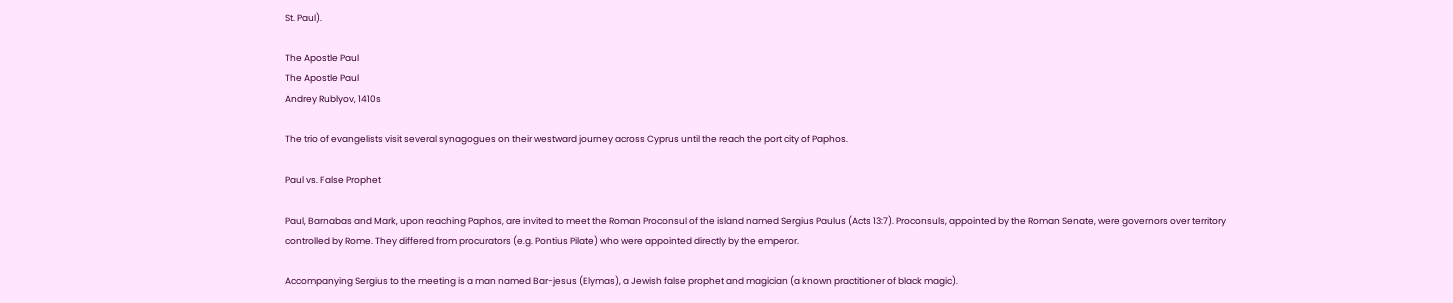St. Paul).

The Apostle Paul
The Apostle Paul
Andrey Rublyov, 1410s

The trio of evangelists visit several synagogues on their westward journey across Cyprus until the reach the port city of Paphos.

Paul vs. False Prophet

Paul, Barnabas and Mark, upon reaching Paphos, are invited to meet the Roman Proconsul of the island named Sergius Paulus (Acts 13:7). Proconsuls, appointed by the Roman Senate, were governors over territory controlled by Rome. They differed from procurators (e.g. Pontius Pilate) who were appointed directly by the emperor.

Accompanying Sergius to the meeting is a man named Bar-jesus (Elymas), a Jewish false prophet and magician (a known practitioner of black magic).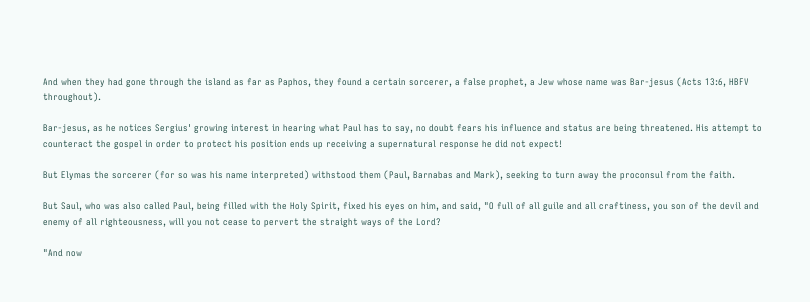And when they had gone through the island as far as Paphos, they found a certain sorcerer, a false prophet, a Jew whose name was Bar-jesus (Acts 13:6, HBFV throughout).

Bar-jesus, as he notices Sergius' growing interest in hearing what Paul has to say, no doubt fears his influence and status are being threatened. His attempt to counteract the gospel in order to protect his position ends up receiving a supernatural response he did not expect!

But Elymas the sorcerer (for so was his name interpreted) withstood them (Paul, Barnabas and Mark), seeking to turn away the proconsul from the faith.

But Saul, who was also called Paul, being filled with the Holy Spirit, fixed his eyes on him, and said, "O full of all guile and all craftiness, you son of the devil and enemy of all righteousness, will you not cease to pervert the straight ways of the Lord?

"And now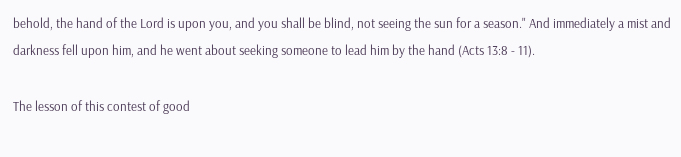behold, the hand of the Lord is upon you, and you shall be blind, not seeing the sun for a season." And immediately a mist and darkness fell upon him, and he went about seeking someone to lead him by the hand (Acts 13:8 - 11).

The lesson of this contest of good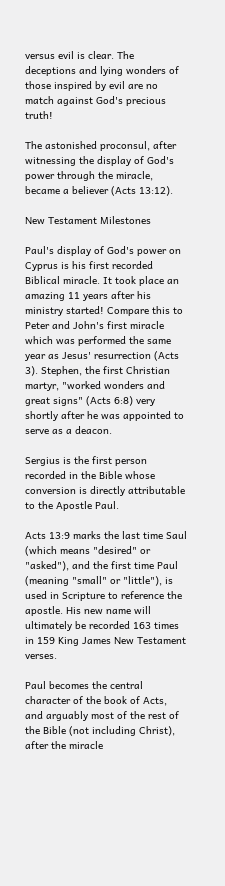versus evil is clear. The deceptions and lying wonders of those inspired by evil are no match against God's precious truth!

The astonished proconsul, after witnessing the display of God's power through the miracle, became a believer (Acts 13:12).

New Testament Milestones

Paul's display of God's power on Cyprus is his first recorded Biblical miracle. It took place an amazing 11 years after his ministry started! Compare this to Peter and John's first miracle which was performed the same year as Jesus' resurrection (Acts 3). Stephen, the first Christian martyr, "worked wonders and great signs" (Acts 6:8) very shortly after he was appointed to serve as a deacon.

Sergius is the first person recorded in the Bible whose conversion is directly attributable to the Apostle Paul.

Acts 13:9 marks the last time Saul (which means "desired" or "asked"), and the first time Paul (meaning "small" or "little"), is used in Scripture to reference the apostle. His new name will ultimately be recorded 163 times in 159 King James New Testament verses.

Paul becomes the central character of the book of Acts, and arguably most of the rest of the Bible (not including Christ), after the miracle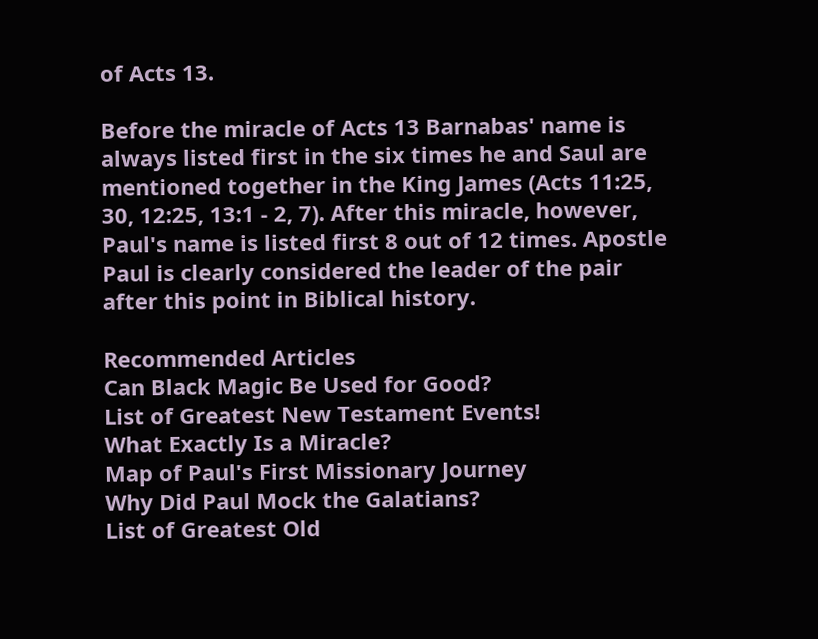of Acts 13.

Before the miracle of Acts 13 Barnabas' name is always listed first in the six times he and Saul are mentioned together in the King James (Acts 11:25, 30, 12:25, 13:1 - 2, 7). After this miracle, however, Paul's name is listed first 8 out of 12 times. Apostle Paul is clearly considered the leader of the pair after this point in Biblical history.

Recommended Articles
Can Black Magic Be Used for Good?
List of Greatest New Testament Events!
What Exactly Is a Miracle?
Map of Paul's First Missionary Journey
Why Did Paul Mock the Galatians?
List of Greatest Old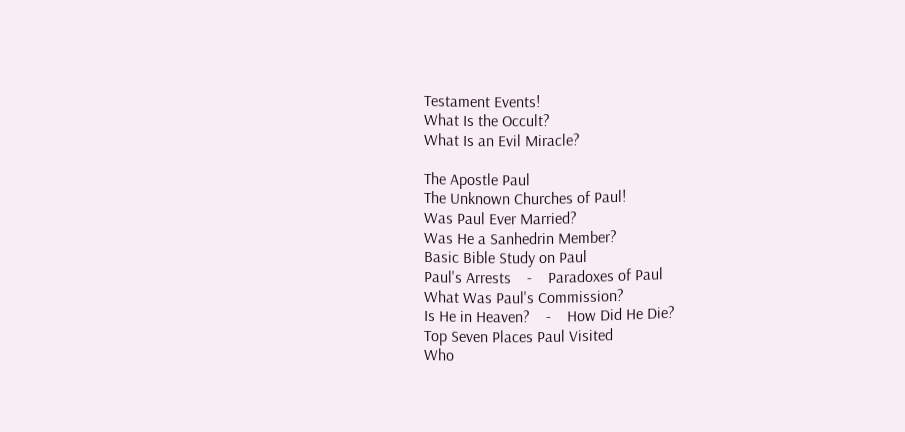Testament Events!
What Is the Occult?
What Is an Evil Miracle?

The Apostle Paul
The Unknown Churches of Paul!
Was Paul Ever Married?
Was He a Sanhedrin Member?
Basic Bible Study on Paul
Paul's Arrests    -    Paradoxes of Paul
What Was Paul's Commission?
Is He in Heaven?    -    How Did He Die?
Top Seven Places Paul Visited
Who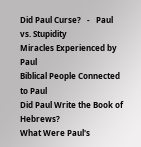Did Paul Curse?   -   Paul vs. Stupidity
Miracles Experienced by Paul
Biblical People Connected to Paul
Did Paul Write the Book of Hebrews?
What Were Paul's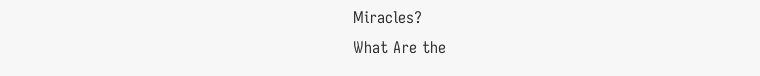Miracles?
What Are the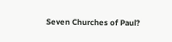Seven Churches of Paul?